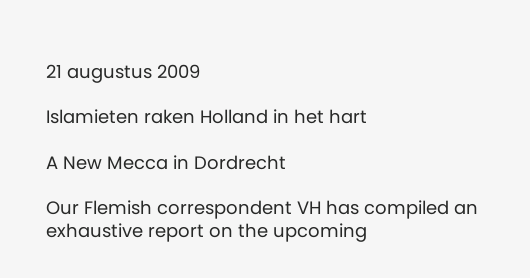21 augustus 2009

Islamieten raken Holland in het hart

A New Mecca in Dordrecht

Our Flemish correspondent VH has compiled an exhaustive report on the upcoming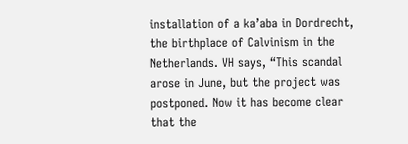installation of a ka’aba in Dordrecht, the birthplace of Calvinism in the Netherlands. VH says, “This scandal arose in June, but the project was postponed. Now it has become clear that the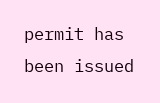permit has been issued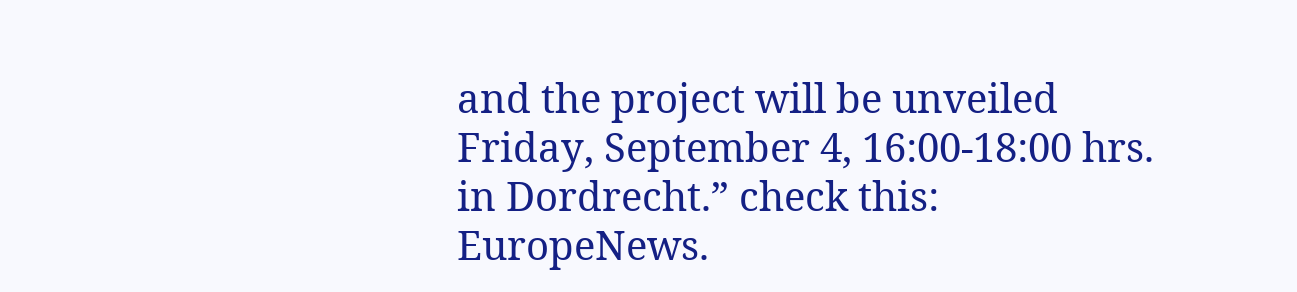and the project will be unveiled Friday, September 4, 16:00-18:00 hrs. in Dordrecht.” check this: EuropeNews.